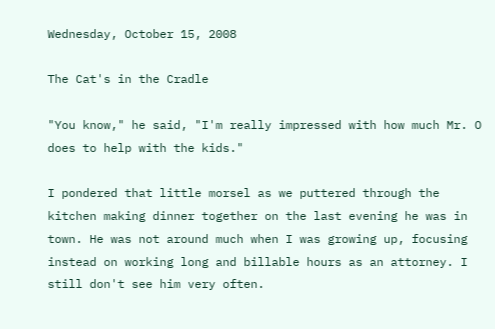Wednesday, October 15, 2008

The Cat's in the Cradle

"You know," he said, "I'm really impressed with how much Mr. O does to help with the kids."

I pondered that little morsel as we puttered through the kitchen making dinner together on the last evening he was in town. He was not around much when I was growing up, focusing instead on working long and billable hours as an attorney. I still don't see him very often.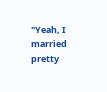"Yeah, I married pretty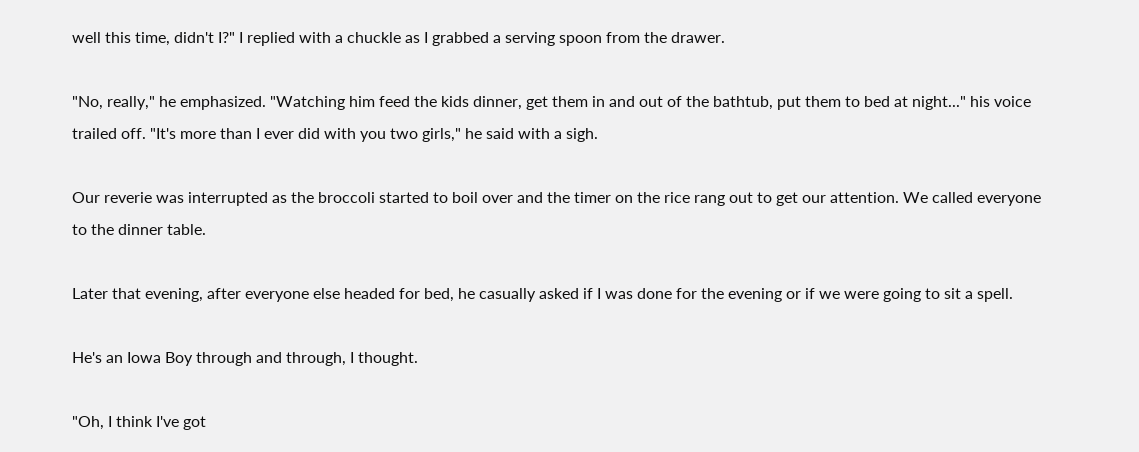well this time, didn't I?" I replied with a chuckle as I grabbed a serving spoon from the drawer.

"No, really," he emphasized. "Watching him feed the kids dinner, get them in and out of the bathtub, put them to bed at night..." his voice trailed off. "It's more than I ever did with you two girls," he said with a sigh.

Our reverie was interrupted as the broccoli started to boil over and the timer on the rice rang out to get our attention. We called everyone to the dinner table.

Later that evening, after everyone else headed for bed, he casually asked if I was done for the evening or if we were going to sit a spell.

He's an Iowa Boy through and through, I thought.

"Oh, I think I've got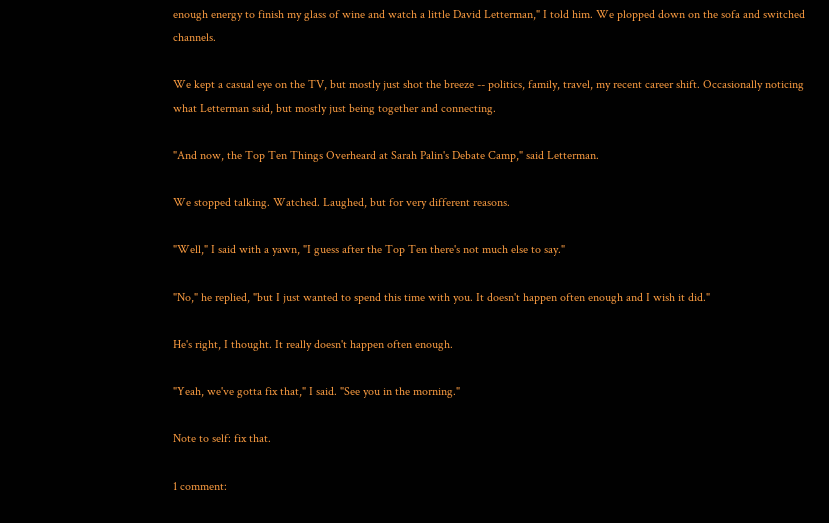enough energy to finish my glass of wine and watch a little David Letterman," I told him. We plopped down on the sofa and switched channels.

We kept a casual eye on the TV, but mostly just shot the breeze -- politics, family, travel, my recent career shift. Occasionally noticing what Letterman said, but mostly just being together and connecting.

"And now, the Top Ten Things Overheard at Sarah Palin's Debate Camp," said Letterman.

We stopped talking. Watched. Laughed, but for very different reasons.

"Well," I said with a yawn, "I guess after the Top Ten there's not much else to say."

"No," he replied, "but I just wanted to spend this time with you. It doesn't happen often enough and I wish it did."

He's right, I thought. It really doesn't happen often enough.

"Yeah, we've gotta fix that," I said. "See you in the morning."

Note to self: fix that.

1 comment: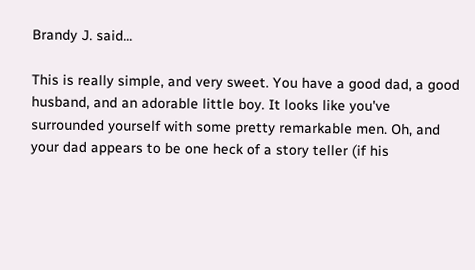Brandy J. said...

This is really simple, and very sweet. You have a good dad, a good husband, and an adorable little boy. It looks like you've surrounded yourself with some pretty remarkable men. Oh, and your dad appears to be one heck of a story teller (if his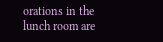orations in the lunch room are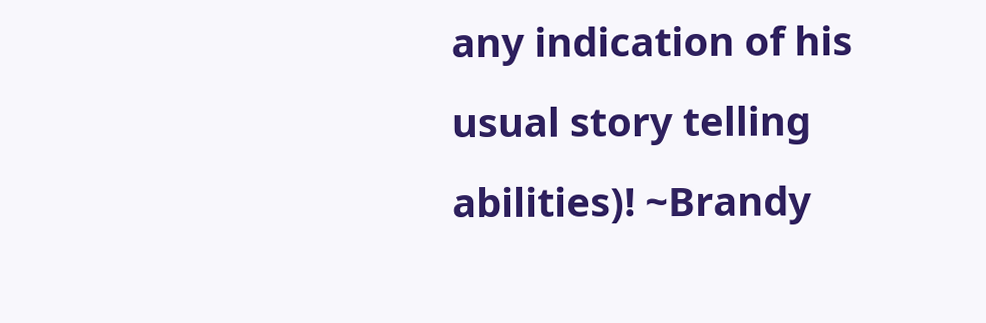any indication of his usual story telling abilities)! ~Brandy